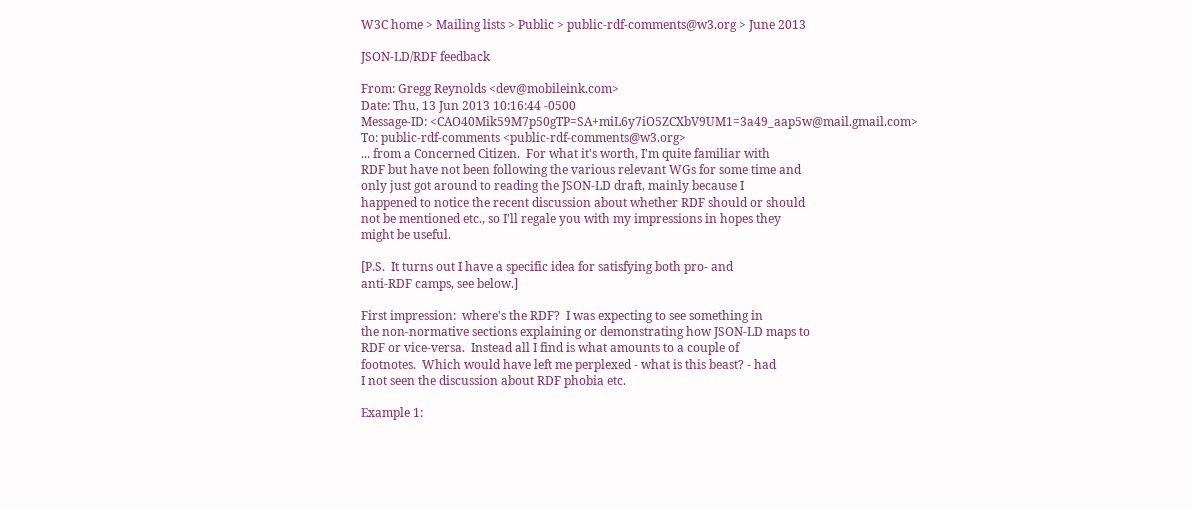W3C home > Mailing lists > Public > public-rdf-comments@w3.org > June 2013

JSON-LD/RDF feedback

From: Gregg Reynolds <dev@mobileink.com>
Date: Thu, 13 Jun 2013 10:16:44 -0500
Message-ID: <CAO40Mik59M7p50gTP=SA+miL6y7iO5ZCXbV9UM1=3a49_aap5w@mail.gmail.com>
To: public-rdf-comments <public-rdf-comments@w3.org>
... from a Concerned Citizen.  For what it's worth, I'm quite familiar with
RDF but have not been following the various relevant WGs for some time and
only just got around to reading the JSON-LD draft, mainly because I
happened to notice the recent discussion about whether RDF should or should
not be mentioned etc., so I'll regale you with my impressions in hopes they
might be useful.

[P.S.  It turns out I have a specific idea for satisfying both pro- and
anti-RDF camps, see below.]

First impression:  where's the RDF?  I was expecting to see something in
the non-normative sections explaining or demonstrating how JSON-LD maps to
RDF or vice-versa.  Instead all I find is what amounts to a couple of
footnotes.  Which would have left me perplexed - what is this beast? - had
I not seen the discussion about RDF phobia etc.

Example 1: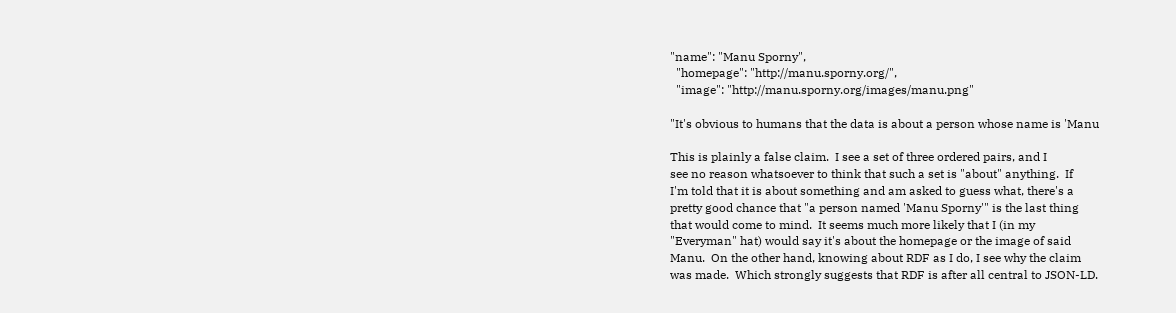"name": "Manu Sporny",
  "homepage": "http://manu.sporny.org/",
  "image": "http://manu.sporny.org/images/manu.png"

"It's obvious to humans that the data is about a person whose name is 'Manu

This is plainly a false claim.  I see a set of three ordered pairs, and I
see no reason whatsoever to think that such a set is "about" anything.  If
I'm told that it is about something and am asked to guess what, there's a
pretty good chance that "a person named 'Manu Sporny'" is the last thing
that would come to mind.  It seems much more likely that I (in my
"Everyman" hat) would say it's about the homepage or the image of said
Manu.  On the other hand, knowing about RDF as I do, I see why the claim
was made.  Which strongly suggests that RDF is after all central to JSON-LD.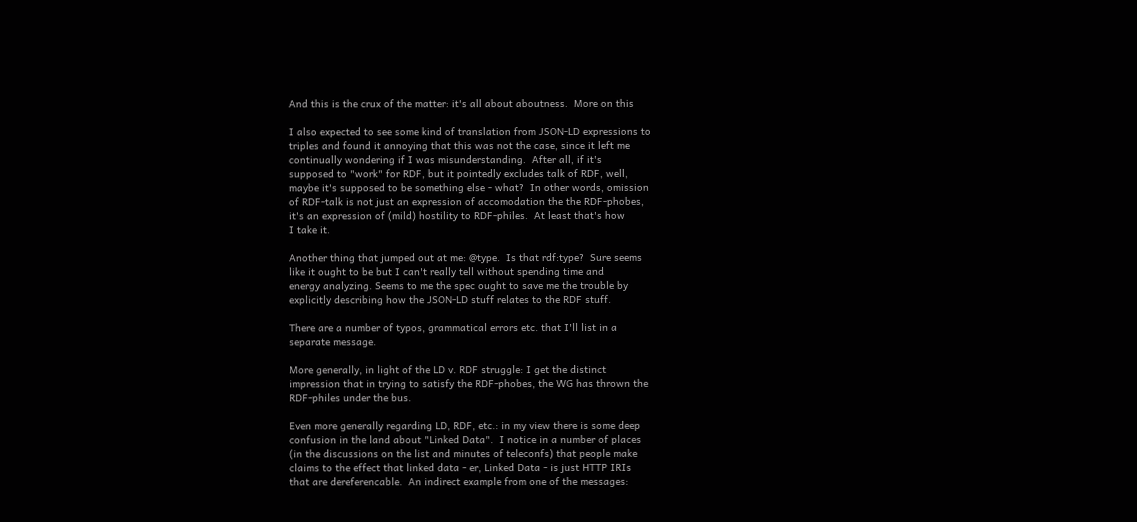And this is the crux of the matter: it's all about aboutness.  More on this

I also expected to see some kind of translation from JSON-LD expressions to
triples and found it annoying that this was not the case, since it left me
continually wondering if I was misunderstanding.  After all, if it's
supposed to "work" for RDF, but it pointedly excludes talk of RDF, well,
maybe it's supposed to be something else - what?  In other words, omission
of RDF-talk is not just an expression of accomodation the the RDF-phobes,
it's an expression of (mild) hostility to RDF-philes.  At least that's how
I take it.

Another thing that jumped out at me: @type.  Is that rdf:type?  Sure seems
like it ought to be but I can't really tell without spending time and
energy analyzing. Seems to me the spec ought to save me the trouble by
explicitly describing how the JSON-LD stuff relates to the RDF stuff.

There are a number of typos, grammatical errors etc. that I'll list in a
separate message.

More generally, in light of the LD v. RDF struggle: I get the distinct
impression that in trying to satisfy the RDF-phobes, the WG has thrown the
RDF-philes under the bus.

Even more generally regarding LD, RDF, etc.: in my view there is some deep
confusion in the land about "Linked Data".  I notice in a number of places
(in the discussions on the list and minutes of teleconfs) that people make
claims to the effect that linked data - er, Linked Data - is just HTTP IRIs
that are dereferencable.  An indirect example from one of the messages: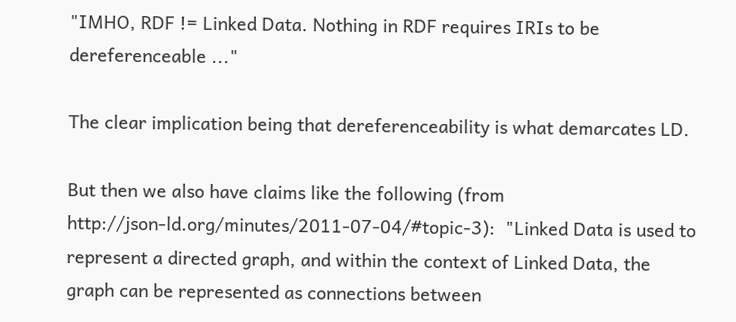"IMHO, RDF != Linked Data. Nothing in RDF requires IRIs to be
dereferenceable ..."

The clear implication being that dereferenceability is what demarcates LD.

But then we also have claims like the following (from
http://json-ld.org/minutes/2011-07-04/#topic-3):  "Linked Data is used to
represent a directed graph, and within the context of Linked Data, the
graph can be represented as connections between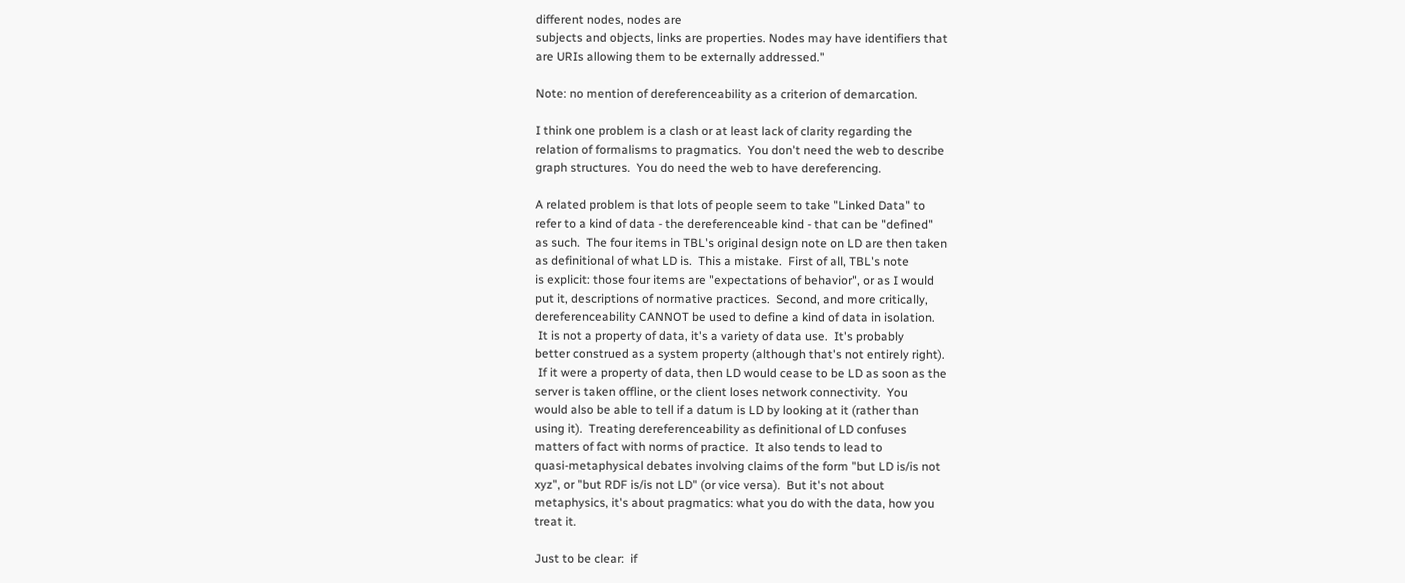different nodes, nodes are
subjects and objects, links are properties. Nodes may have identifiers that
are URIs allowing them to be externally addressed."

Note: no mention of dereferenceability as a criterion of demarcation.

I think one problem is a clash or at least lack of clarity regarding the
relation of formalisms to pragmatics.  You don't need the web to describe
graph structures.  You do need the web to have dereferencing.

A related problem is that lots of people seem to take "Linked Data" to
refer to a kind of data - the dereferenceable kind - that can be "defined"
as such.  The four items in TBL's original design note on LD are then taken
as definitional of what LD is.  This a mistake.  First of all, TBL's note
is explicit: those four items are "expectations of behavior", or as I would
put it, descriptions of normative practices.  Second, and more critically,
dereferenceability CANNOT be used to define a kind of data in isolation.
 It is not a property of data, it's a variety of data use.  It's probably
better construed as a system property (although that's not entirely right).
 If it were a property of data, then LD would cease to be LD as soon as the
server is taken offline, or the client loses network connectivity.  You
would also be able to tell if a datum is LD by looking at it (rather than
using it).  Treating dereferenceability as definitional of LD confuses
matters of fact with norms of practice.  It also tends to lead to
quasi-metaphysical debates involving claims of the form "but LD is/is not
xyz", or "but RDF is/is not LD" (or vice versa).  But it's not about
metaphysics, it's about pragmatics: what you do with the data, how you
treat it.

Just to be clear:  if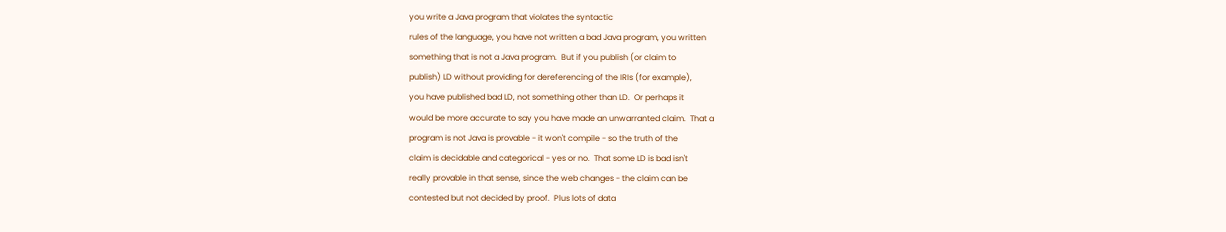you write a Java program that violates the syntactic
rules of the language, you have not written a bad Java program, you written
something that is not a Java program.  But if you publish (or claim to
publish) LD without providing for dereferencing of the IRIs (for example),
you have published bad LD, not something other than LD.  Or perhaps it
would be more accurate to say you have made an unwarranted claim.  That a
program is not Java is provable - it won't compile - so the truth of the
claim is decidable and categorical - yes or no.  That some LD is bad isn't
really provable in that sense, since the web changes - the claim can be
contested but not decided by proof.  Plus lots of data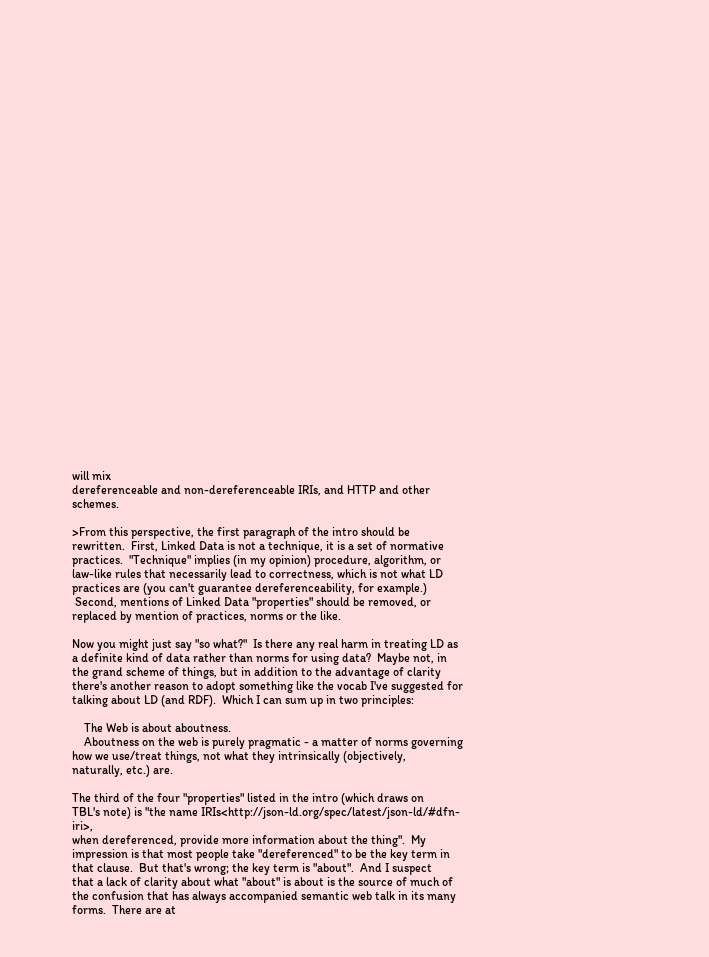will mix
dereferenceable and non-dereferenceable IRIs, and HTTP and other schemes.

>From this perspective, the first paragraph of the intro should be
rewritten.  First, Linked Data is not a technique, it is a set of normative
practices.  "Technique" implies (in my opinion) procedure, algorithm, or
law-like rules that necessarily lead to correctness, which is not what LD
practices are (you can't guarantee dereferenceability, for example.)
 Second, mentions of Linked Data "properties" should be removed, or
replaced by mention of practices, norms or the like.

Now you might just say "so what?"  Is there any real harm in treating LD as
a definite kind of data rather than norms for using data?  Maybe not, in
the grand scheme of things, but in addition to the advantage of clarity
there's another reason to adopt something like the vocab I've suggested for
talking about LD (and RDF).  Which I can sum up in two principles:

    The Web is about aboutness.
    Aboutness on the web is purely pragmatic - a matter of norms governing
how we use/treat things, not what they intrinsically (objectively,
naturally, etc.) are.

The third of the four "properties" listed in the intro (which draws on
TBL's note) is "the name IRIs<http://json-ld.org/spec/latest/json-ld/#dfn-iri>,
when dereferenced, provide more information about the thing".  My
impression is that most people take "dereferenced" to be the key term in
that clause.  But that's wrong; the key term is "about".  And I suspect
that a lack of clarity about what "about" is about is the source of much of
the confusion that has always accompanied semantic web talk in its many
forms.  There are at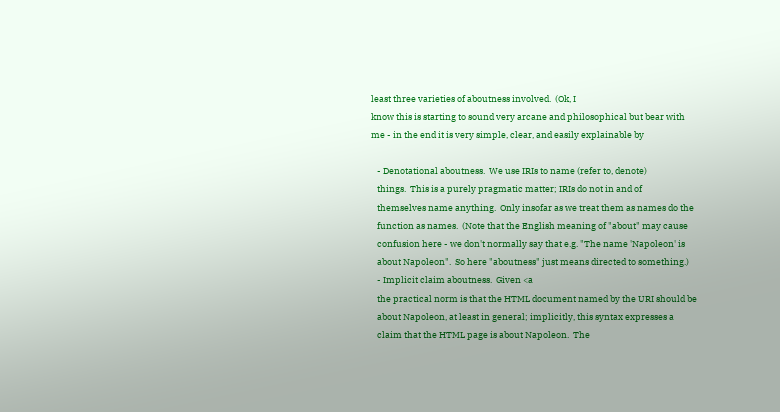least three varieties of aboutness involved.  (Ok, I
know this is starting to sound very arcane and philosophical but bear with
me - in the end it is very simple, clear, and easily explainable by

   - Denotational aboutness.  We use IRIs to name (refer to, denote)
   things.  This is a purely pragmatic matter; IRIs do not in and of
   themselves name anything.  Only insofar as we treat them as names do the
   function as names.  (Note that the English meaning of "about" may cause
   confusion here - we don't normally say that e.g. "The name 'Napoleon' is
   about Napoleon".  So here "aboutness" just means directed to something.)
   - Implicit claim aboutness.  Given <a
   the practical norm is that the HTML document named by the URI should be
   about Napoleon, at least in general; implicitly, this syntax expresses a
   claim that the HTML page is about Napoleon.  The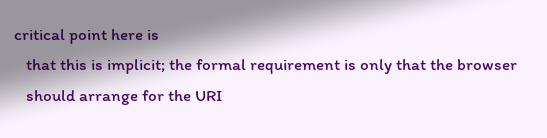critical point here is
   that this is implicit; the formal requirement is only that the browser
   should arrange for the URI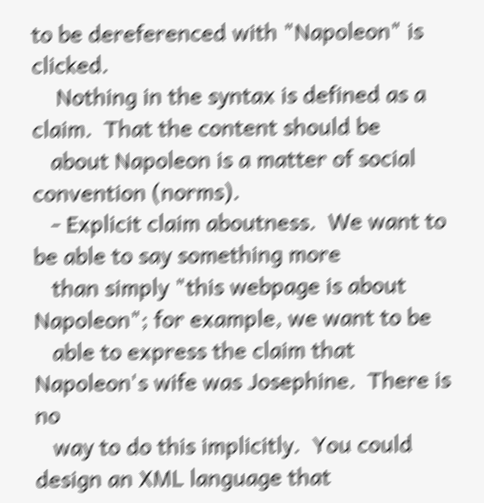to be dereferenced with "Napoleon" is clicked.
    Nothing in the syntax is defined as a claim.  That the content should be
   about Napoleon is a matter of social convention (norms).
   - Explicit claim aboutness.  We want to be able to say something more
   than simply "this webpage is about Napoleon"; for example, we want to be
   able to express the claim that Napoleon's wife was Josephine.  There is no
   way to do this implicitly.  You could design an XML language that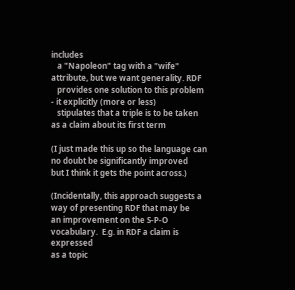includes
   a "Napoleon" tag with a "wife" attribute, but we want generality. RDF
   provides one solution to this problem - it explicitly (more or less)
   stipulates that a triple is to be taken as a claim about its first term

(I just made this up so the language can no doubt be significantly improved
but I think it gets the point across.)

(Incidentally, this approach suggests a way of presenting RDF that may be
an improvement on the S-P-O vocabulary.  E.g. in RDF a claim is expressed
as a topic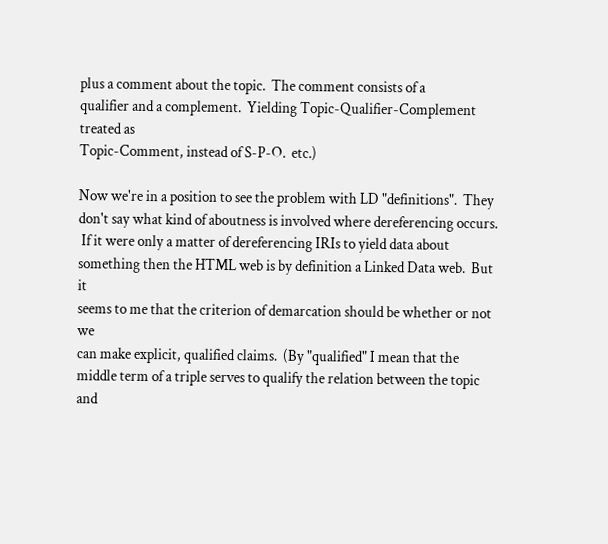plus a comment about the topic.  The comment consists of a
qualifier and a complement.  Yielding Topic-Qualifier-Complement treated as
Topic-Comment, instead of S-P-O.  etc.)

Now we're in a position to see the problem with LD "definitions".  They
don't say what kind of aboutness is involved where dereferencing occurs.
 If it were only a matter of dereferencing IRIs to yield data about
something then the HTML web is by definition a Linked Data web.  But it
seems to me that the criterion of demarcation should be whether or not we
can make explicit, qualified claims.  (By "qualified" I mean that the
middle term of a triple serves to qualify the relation between the topic
and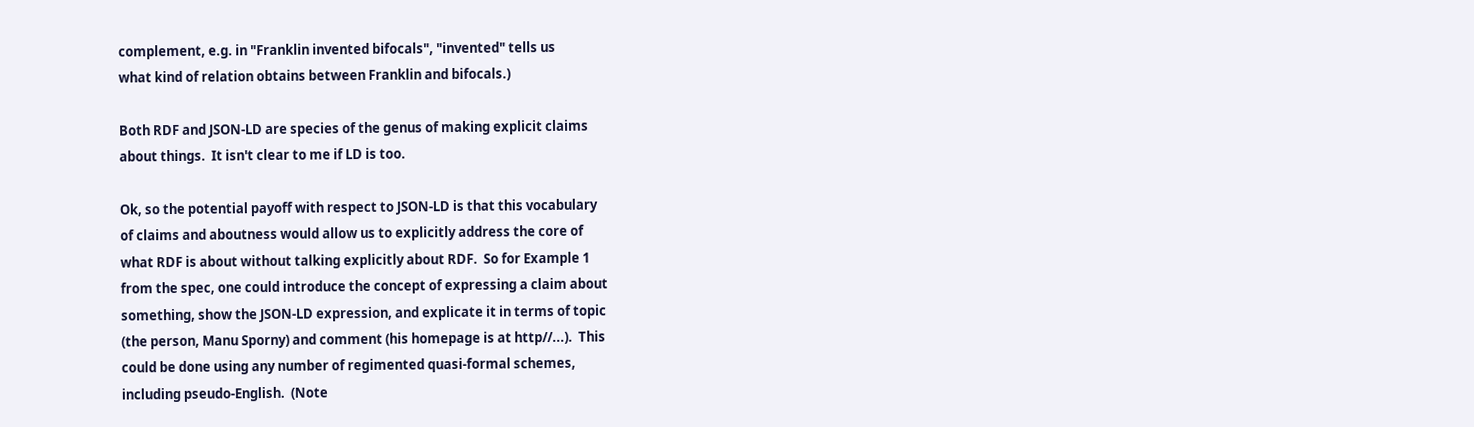complement, e.g. in "Franklin invented bifocals", "invented" tells us
what kind of relation obtains between Franklin and bifocals.)

Both RDF and JSON-LD are species of the genus of making explicit claims
about things.  It isn't clear to me if LD is too.

Ok, so the potential payoff with respect to JSON-LD is that this vocabulary
of claims and aboutness would allow us to explicitly address the core of
what RDF is about without talking explicitly about RDF.  So for Example 1
from the spec, one could introduce the concept of expressing a claim about
something, show the JSON-LD expression, and explicate it in terms of topic
(the person, Manu Sporny) and comment (his homepage is at http//...).  This
could be done using any number of regimented quasi-formal schemes,
including pseudo-English.  (Note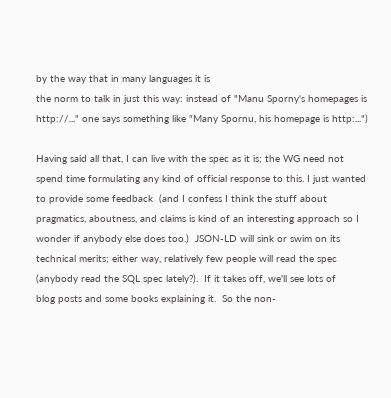by the way that in many languages it is
the norm to talk in just this way: instead of "Manu Sporny's homepages is
http://..." one says something like "Many Spornu, his homepage is http:...")

Having said all that, I can live with the spec as it is; the WG need not
spend time formulating any kind of official response to this. I just wanted
to provide some feedback  (and I confess I think the stuff about
pragmatics, aboutness, and claims is kind of an interesting approach so I
wonder if anybody else does too.)  JSON-LD will sink or swim on its
technical merits; either way, relatively few people will read the spec
(anybody read the SQL spec lately?).  If it takes off, we'll see lots of
blog posts and some books explaining it.  So the non-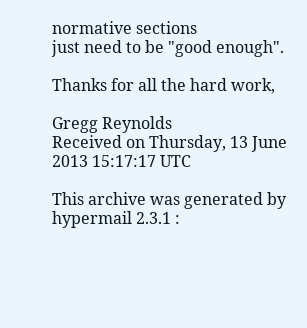normative sections
just need to be "good enough".

Thanks for all the hard work,

Gregg Reynolds
Received on Thursday, 13 June 2013 15:17:17 UTC

This archive was generated by hypermail 2.3.1 :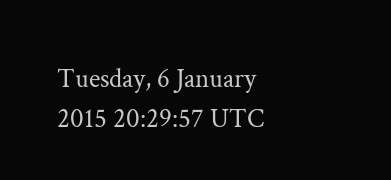Tuesday, 6 January 2015 20:29:57 UTC